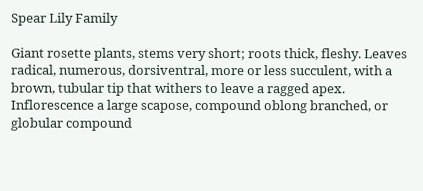Spear Lily Family

Giant rosette plants, stems very short; roots thick, fleshy. Leaves radical, numerous, dorsiventral, more or less succulent, with a brown, tubular tip that withers to leave a ragged apex. Inflorescence a large scapose, compound oblong branched, or globular compound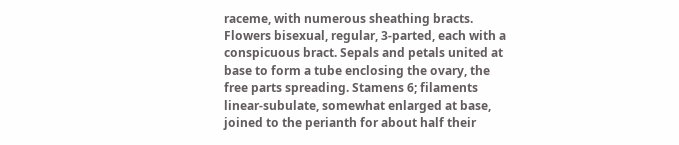raceme, with numerous sheathing bracts. Flowers bisexual, regular, 3-parted, each with a conspicuous bract. Sepals and petals united at base to form a tube enclosing the ovary, the free parts spreading. Stamens 6; filaments linear-subulate, somewhat enlarged at base, joined to the perianth for about half their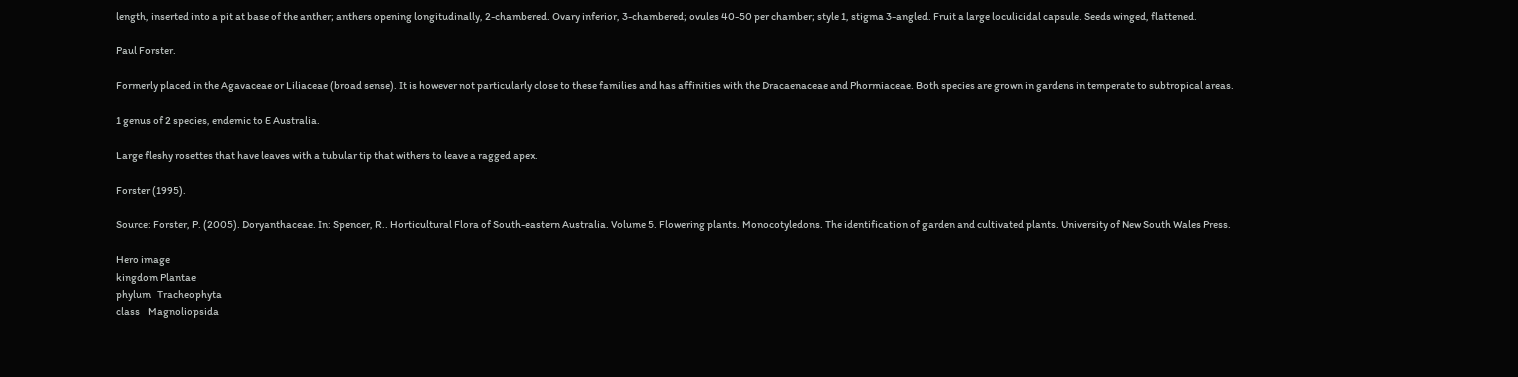length, inserted into a pit at base of the anther; anthers opening longitudinally, 2-chambered. Ovary inferior, 3-chambered; ovules 40-50 per chamber; style 1, stigma 3-angled. Fruit a large loculicidal capsule. Seeds winged, flattened.

Paul Forster.

Formerly placed in the Agavaceae or Liliaceae (broad sense). It is however not particularly close to these families and has affinities with the Dracaenaceae and Phormiaceae. Both species are grown in gardens in temperate to subtropical areas.

1 genus of 2 species, endemic to E Australia.

Large fleshy rosettes that have leaves with a tubular tip that withers to leave a ragged apex.

Forster (1995).

Source: Forster, P. (2005). Doryanthaceae. In: Spencer, R.. Horticultural Flora of South-eastern Australia. Volume 5. Flowering plants. Monocotyledons. The identification of garden and cultivated plants. University of New South Wales Press.

Hero image
kingdom Plantae
phylum   Tracheophyta
class    Magnoliopsida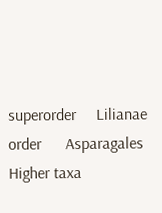superorder     Lilianae
order      Asparagales
Higher taxa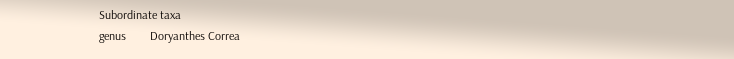Subordinate taxa
genus        Doryanthes Correa